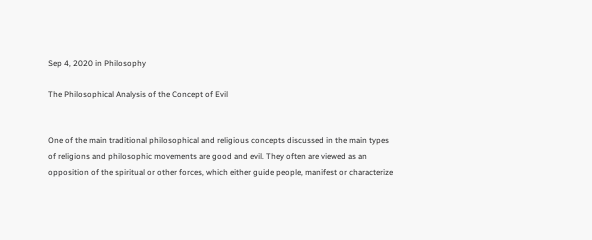Sep 4, 2020 in Philosophy

The Philosophical Analysis of the Concept of Evil


One of the main traditional philosophical and religious concepts discussed in the main types of religions and philosophic movements are good and evil. They often are viewed as an opposition of the spiritual or other forces, which either guide people, manifest or characterize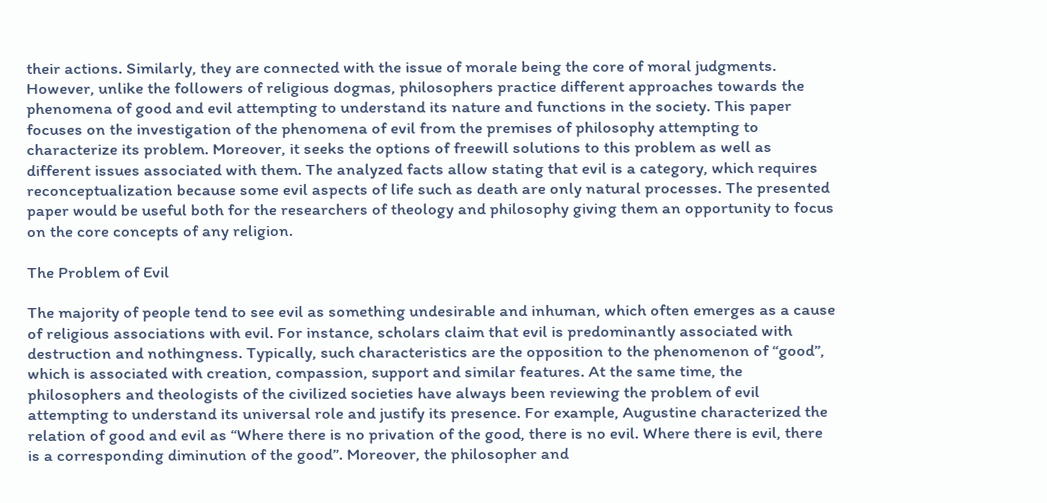their actions. Similarly, they are connected with the issue of morale being the core of moral judgments. However, unlike the followers of religious dogmas, philosophers practice different approaches towards the phenomena of good and evil attempting to understand its nature and functions in the society. This paper focuses on the investigation of the phenomena of evil from the premises of philosophy attempting to characterize its problem. Moreover, it seeks the options of freewill solutions to this problem as well as different issues associated with them. The analyzed facts allow stating that evil is a category, which requires reconceptualization because some evil aspects of life such as death are only natural processes. The presented paper would be useful both for the researchers of theology and philosophy giving them an opportunity to focus on the core concepts of any religion.

The Problem of Evil

The majority of people tend to see evil as something undesirable and inhuman, which often emerges as a cause of religious associations with evil. For instance, scholars claim that evil is predominantly associated with destruction and nothingness. Typically, such characteristics are the opposition to the phenomenon of “good”, which is associated with creation, compassion, support and similar features. At the same time, the philosophers and theologists of the civilized societies have always been reviewing the problem of evil attempting to understand its universal role and justify its presence. For example, Augustine characterized the relation of good and evil as “Where there is no privation of the good, there is no evil. Where there is evil, there is a corresponding diminution of the good”. Moreover, the philosopher and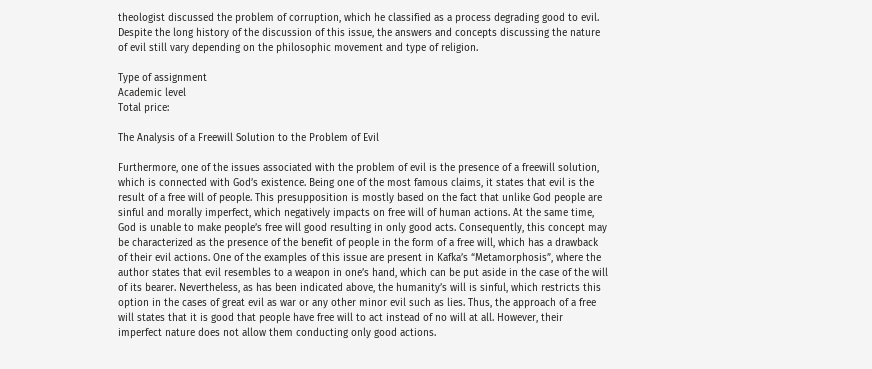theologist discussed the problem of corruption, which he classified as a process degrading good to evil. Despite the long history of the discussion of this issue, the answers and concepts discussing the nature of evil still vary depending on the philosophic movement and type of religion.

Type of assignment
Academic level
Total price:

The Analysis of a Freewill Solution to the Problem of Evil

Furthermore, one of the issues associated with the problem of evil is the presence of a freewill solution, which is connected with God’s existence. Being one of the most famous claims, it states that evil is the result of a free will of people. This presupposition is mostly based on the fact that unlike God people are sinful and morally imperfect, which negatively impacts on free will of human actions. At the same time, God is unable to make people’s free will good resulting in only good acts. Consequently, this concept may be characterized as the presence of the benefit of people in the form of a free will, which has a drawback of their evil actions. One of the examples of this issue are present in Kafka’s “Metamorphosis”, where the author states that evil resembles to a weapon in one’s hand, which can be put aside in the case of the will of its bearer. Nevertheless, as has been indicated above, the humanity’s will is sinful, which restricts this option in the cases of great evil as war or any other minor evil such as lies. Thus, the approach of a free will states that it is good that people have free will to act instead of no will at all. However, their imperfect nature does not allow them conducting only good actions.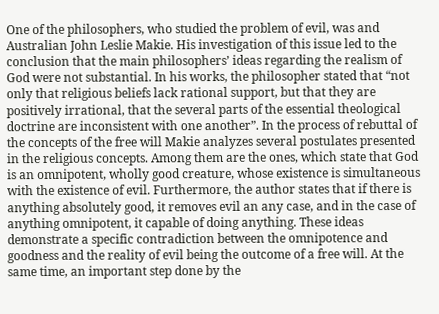One of the philosophers, who studied the problem of evil, was and Australian John Leslie Makie. His investigation of this issue led to the conclusion that the main philosophers’ ideas regarding the realism of God were not substantial. In his works, the philosopher stated that “not only that religious beliefs lack rational support, but that they are positively irrational, that the several parts of the essential theological doctrine are inconsistent with one another”. In the process of rebuttal of the concepts of the free will Makie analyzes several postulates presented in the religious concepts. Among them are the ones, which state that God is an omnipotent, wholly good creature, whose existence is simultaneous with the existence of evil. Furthermore, the author states that if there is anything absolutely good, it removes evil an any case, and in the case of anything omnipotent, it capable of doing anything. These ideas demonstrate a specific contradiction between the omnipotence and goodness and the reality of evil being the outcome of a free will. At the same time, an important step done by the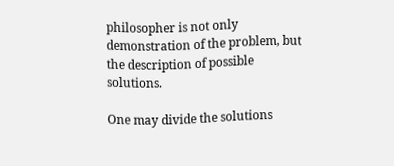philosopher is not only demonstration of the problem, but the description of possible solutions.

One may divide the solutions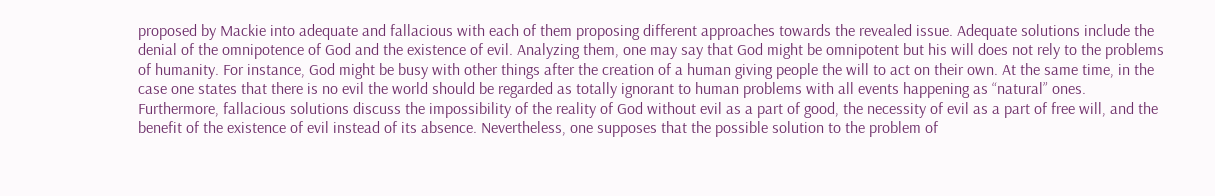proposed by Mackie into adequate and fallacious with each of them proposing different approaches towards the revealed issue. Adequate solutions include the denial of the omnipotence of God and the existence of evil. Analyzing them, one may say that God might be omnipotent but his will does not rely to the problems of humanity. For instance, God might be busy with other things after the creation of a human giving people the will to act on their own. At the same time, in the case one states that there is no evil the world should be regarded as totally ignorant to human problems with all events happening as “natural” ones. Furthermore, fallacious solutions discuss the impossibility of the reality of God without evil as a part of good, the necessity of evil as a part of free will, and the benefit of the existence of evil instead of its absence. Nevertheless, one supposes that the possible solution to the problem of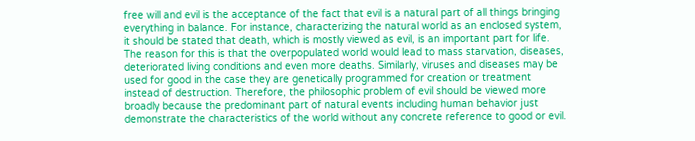free will and evil is the acceptance of the fact that evil is a natural part of all things bringing everything in balance. For instance, characterizing the natural world as an enclosed system, it should be stated that death, which is mostly viewed as evil, is an important part for life. The reason for this is that the overpopulated world would lead to mass starvation, diseases, deteriorated living conditions and even more deaths. Similarly, viruses and diseases may be used for good in the case they are genetically programmed for creation or treatment instead of destruction. Therefore, the philosophic problem of evil should be viewed more broadly because the predominant part of natural events including human behavior just demonstrate the characteristics of the world without any concrete reference to good or evil.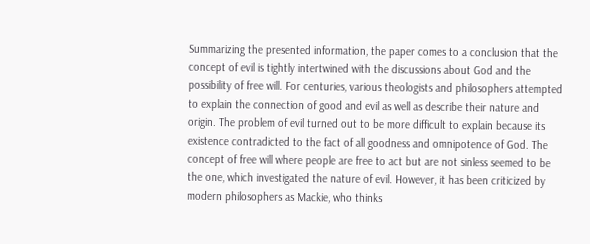Summarizing the presented information, the paper comes to a conclusion that the concept of evil is tightly intertwined with the discussions about God and the possibility of free will. For centuries, various theologists and philosophers attempted to explain the connection of good and evil as well as describe their nature and origin. The problem of evil turned out to be more difficult to explain because its existence contradicted to the fact of all goodness and omnipotence of God. The concept of free will where people are free to act but are not sinless seemed to be the one, which investigated the nature of evil. However, it has been criticized by modern philosophers as Mackie, who thinks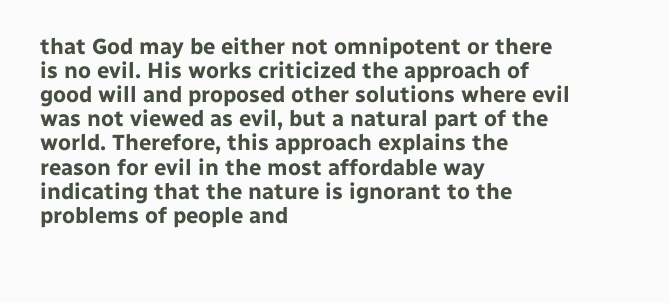that God may be either not omnipotent or there is no evil. His works criticized the approach of good will and proposed other solutions where evil was not viewed as evil, but a natural part of the world. Therefore, this approach explains the reason for evil in the most affordable way indicating that the nature is ignorant to the problems of people and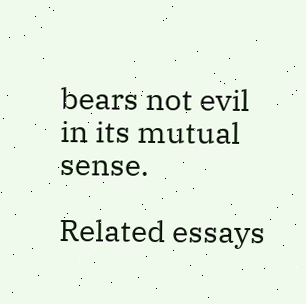bears not evil in its mutual sense.

Related essays